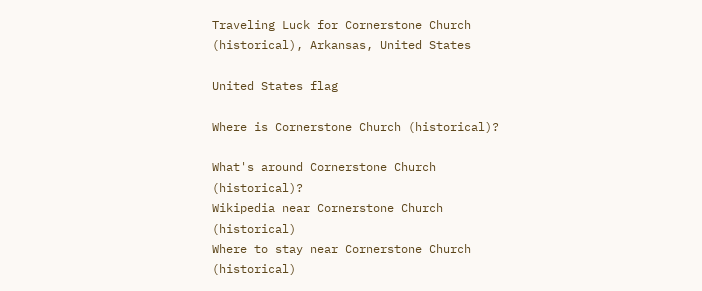Traveling Luck for Cornerstone Church (historical), Arkansas, United States

United States flag

Where is Cornerstone Church (historical)?

What's around Cornerstone Church (historical)?
Wikipedia near Cornerstone Church (historical)
Where to stay near Cornerstone Church (historical)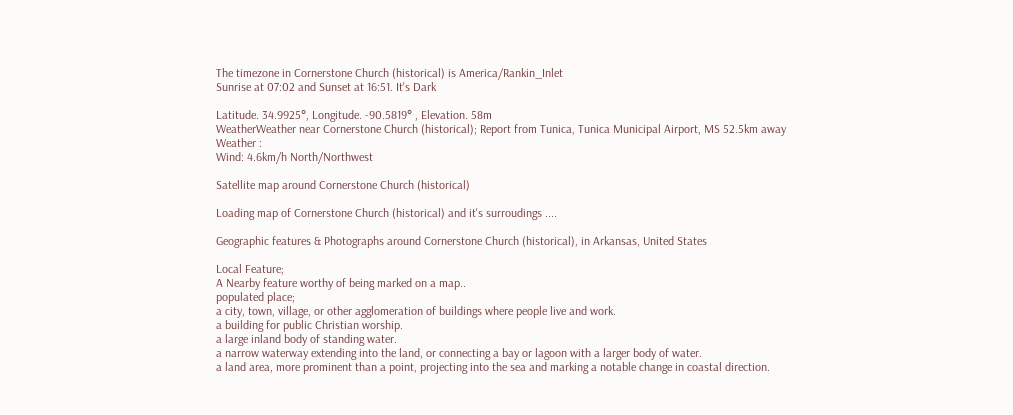The timezone in Cornerstone Church (historical) is America/Rankin_Inlet
Sunrise at 07:02 and Sunset at 16:51. It's Dark

Latitude. 34.9925°, Longitude. -90.5819° , Elevation. 58m
WeatherWeather near Cornerstone Church (historical); Report from Tunica, Tunica Municipal Airport, MS 52.5km away
Weather :
Wind: 4.6km/h North/Northwest

Satellite map around Cornerstone Church (historical)

Loading map of Cornerstone Church (historical) and it's surroudings ....

Geographic features & Photographs around Cornerstone Church (historical), in Arkansas, United States

Local Feature;
A Nearby feature worthy of being marked on a map..
populated place;
a city, town, village, or other agglomeration of buildings where people live and work.
a building for public Christian worship.
a large inland body of standing water.
a narrow waterway extending into the land, or connecting a bay or lagoon with a larger body of water.
a land area, more prominent than a point, projecting into the sea and marking a notable change in coastal direction.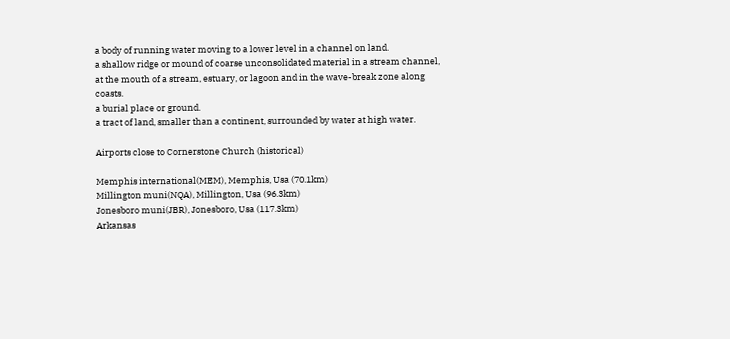a body of running water moving to a lower level in a channel on land.
a shallow ridge or mound of coarse unconsolidated material in a stream channel, at the mouth of a stream, estuary, or lagoon and in the wave-break zone along coasts.
a burial place or ground.
a tract of land, smaller than a continent, surrounded by water at high water.

Airports close to Cornerstone Church (historical)

Memphis international(MEM), Memphis, Usa (70.1km)
Millington muni(NQA), Millington, Usa (96.3km)
Jonesboro muni(JBR), Jonesboro, Usa (117.3km)
Arkansas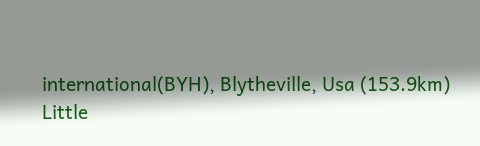international(BYH), Blytheville, Usa (153.9km)
Little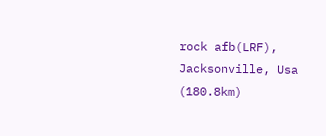rock afb(LRF), Jacksonville, Usa (180.8km)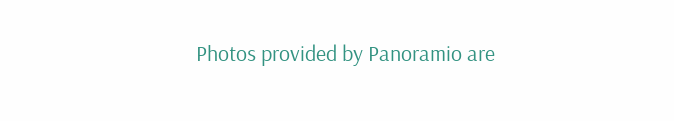Photos provided by Panoramio are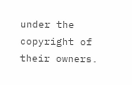under the copyright of their owners.